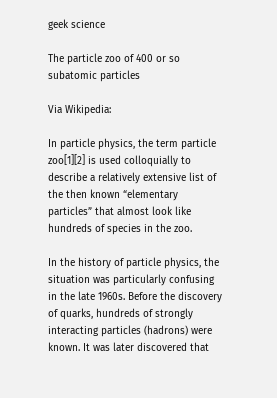geek science

The particle zoo of 400 or so subatomic particles

Via Wikipedia:

In particle physics, the term particle zoo[1][2] is used colloquially to describe a relatively extensive list of the then known “elementary particles” that almost look like hundreds of species in the zoo.

In the history of particle physics, the situation was particularly confusing in the late 1960s. Before the discovery of quarks, hundreds of strongly interacting particles (hadrons) were known. It was later discovered that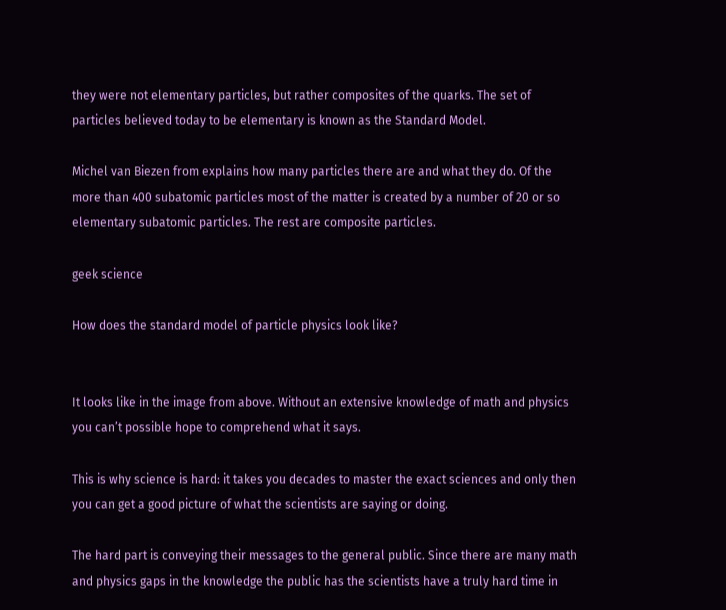they were not elementary particles, but rather composites of the quarks. The set of particles believed today to be elementary is known as the Standard Model.

Michel van Biezen from explains how many particles there are and what they do. Of the more than 400 subatomic particles most of the matter is created by a number of 20 or so elementary subatomic particles. The rest are composite particles.

geek science

How does the standard model of particle physics look like?


It looks like in the image from above. Without an extensive knowledge of math and physics you can’t possible hope to comprehend what it says.

This is why science is hard: it takes you decades to master the exact sciences and only then you can get a good picture of what the scientists are saying or doing.

The hard part is conveying their messages to the general public. Since there are many math and physics gaps in the knowledge the public has the scientists have a truly hard time in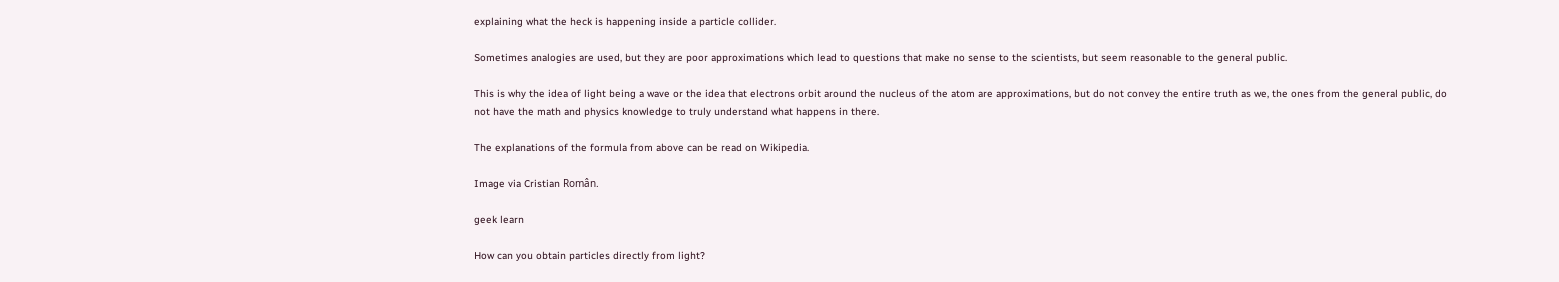explaining what the heck is happening inside a particle collider.

Sometimes analogies are used, but they are poor approximations which lead to questions that make no sense to the scientists, but seem reasonable to the general public.

This is why the idea of light being a wave or the idea that electrons orbit around the nucleus of the atom are approximations, but do not convey the entire truth as we, the ones from the general public, do not have the math and physics knowledge to truly understand what happens in there.

The explanations of the formula from above can be read on Wikipedia.

Image via Cristian Român.

geek learn

How can you obtain particles directly from light?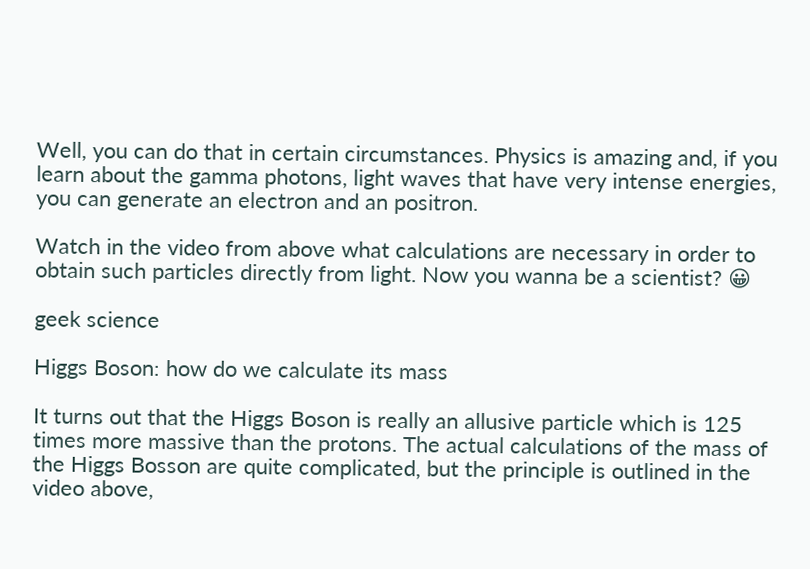Well, you can do that in certain circumstances. Physics is amazing and, if you learn about the gamma photons, light waves that have very intense energies, you can generate an electron and an positron.

Watch in the video from above what calculations are necessary in order to obtain such particles directly from light. Now you wanna be a scientist? 😀

geek science

Higgs Boson: how do we calculate its mass

It turns out that the Higgs Boson is really an allusive particle which is 125 times more massive than the protons. The actual calculations of the mass of the Higgs Bosson are quite complicated, but the principle is outlined in the video above,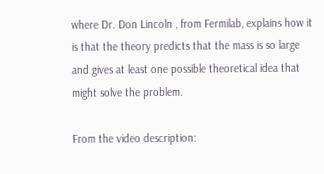where Dr. Don Lincoln , from Fermilab, explains how it is that the theory predicts that the mass is so large and gives at least one possible theoretical idea that might solve the problem.

From the video description: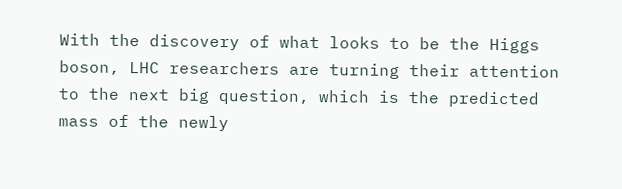With the discovery of what looks to be the Higgs boson, LHC researchers are turning their attention to the next big question, which is the predicted mass of the newly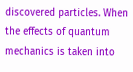discovered particles. When the effects of quantum mechanics is taken into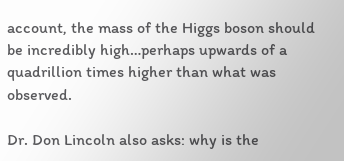account, the mass of the Higgs boson should be incredibly high…perhaps upwards of a quadrillion times higher than what was observed.

Dr. Don Lincoln also asks: why is the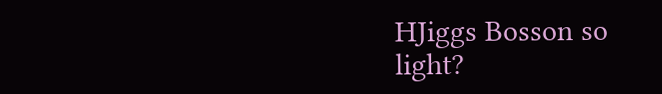HJiggs Bosson so light?